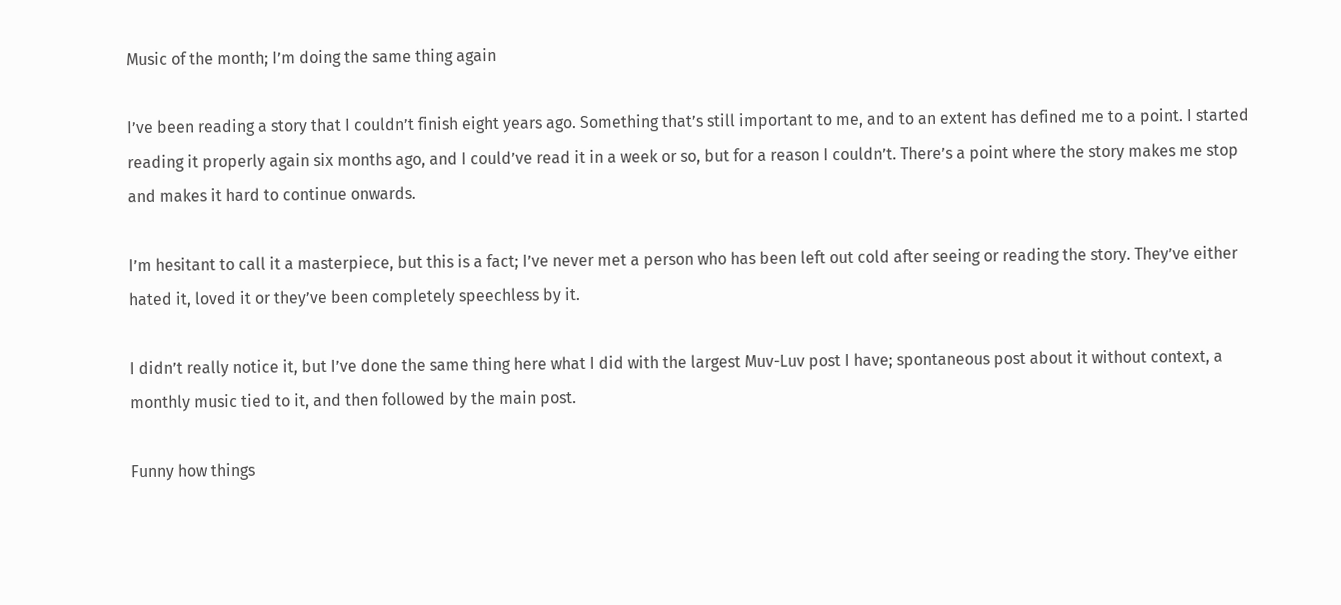Music of the month; I’m doing the same thing again

I’ve been reading a story that I couldn’t finish eight years ago. Something that’s still important to me, and to an extent has defined me to a point. I started reading it properly again six months ago, and I could’ve read it in a week or so, but for a reason I couldn’t. There’s a point where the story makes me stop and makes it hard to continue onwards.

I’m hesitant to call it a masterpiece, but this is a fact; I’ve never met a person who has been left out cold after seeing or reading the story. They’ve either hated it, loved it or they’ve been completely speechless by it.

I didn’t really notice it, but I’ve done the same thing here what I did with the largest Muv-Luv post I have; spontaneous post about it without context, a monthly music tied to it, and then followed by the main post.

Funny how things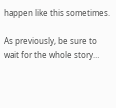happen like this sometimes.

As previously, be sure to wait for the whole story…